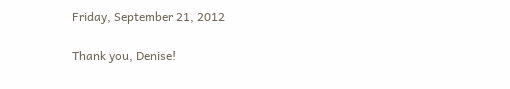Friday, September 21, 2012

Thank you, Denise!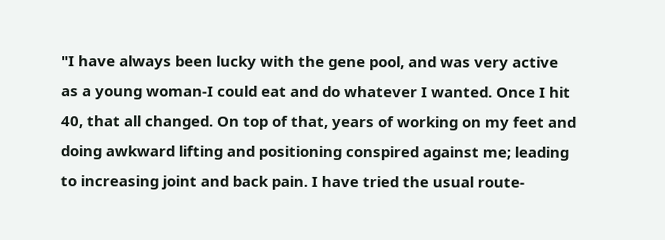"I have always been lucky with the gene pool, and was very active as a young woman-I could eat and do whatever I wanted. Once I hit 40, that all changed. On top of that, years of working on my feet and doing awkward lifting and positioning conspired against me; leading to increasing joint and back pain. I have tried the usual route-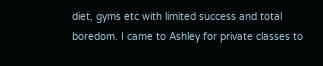diet, gyms etc with limited success and total
boredom. I came to Ashley for private classes to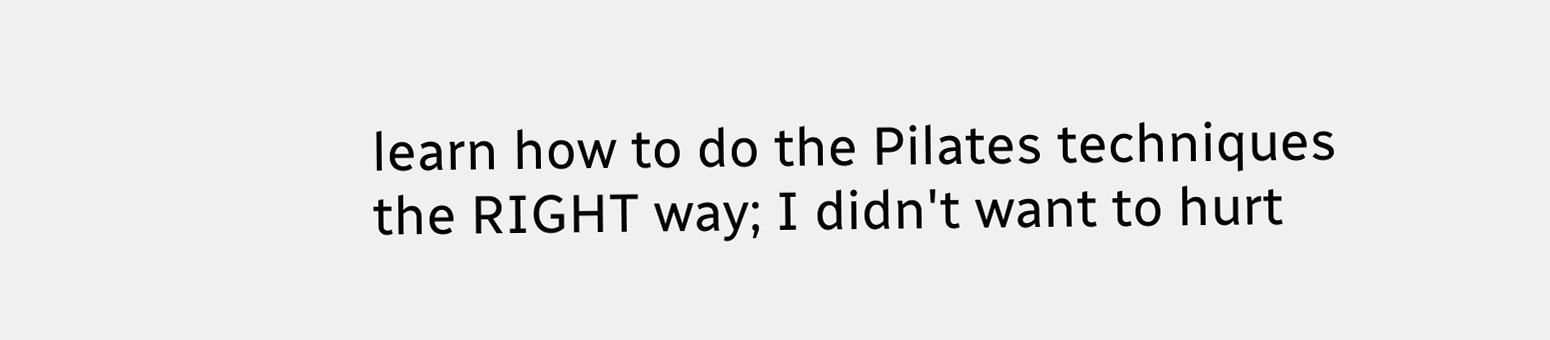learn how to do the Pilates techniques the RIGHT way; I didn't want to hurt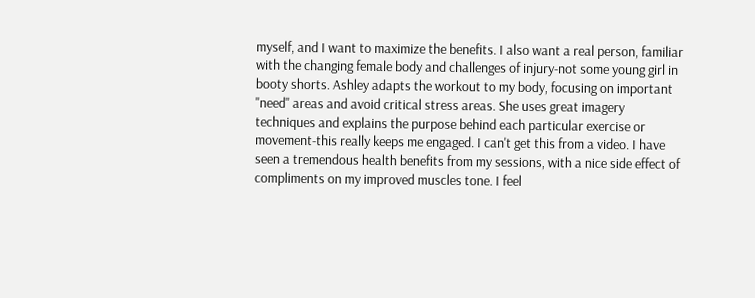myself, and I want to maximize the benefits. I also want a real person, familiar with the changing female body and challenges of injury-not some young girl in booty shorts. Ashley adapts the workout to my body, focusing on important "need" areas and avoid critical stress areas. She uses great imagery techniques and explains the purpose behind each particular exercise or movement-this really keeps me engaged. I can't get this from a video. I have seen a tremendous health benefits from my sessions, with a nice side effect of compliments on my improved muscles tone. I feel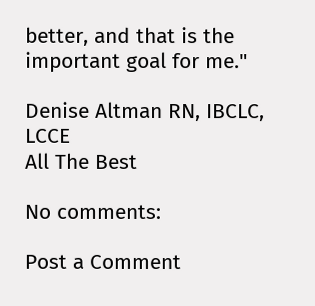better, and that is the important goal for me."

Denise Altman RN, IBCLC, LCCE
All The Best

No comments:

Post a Comment